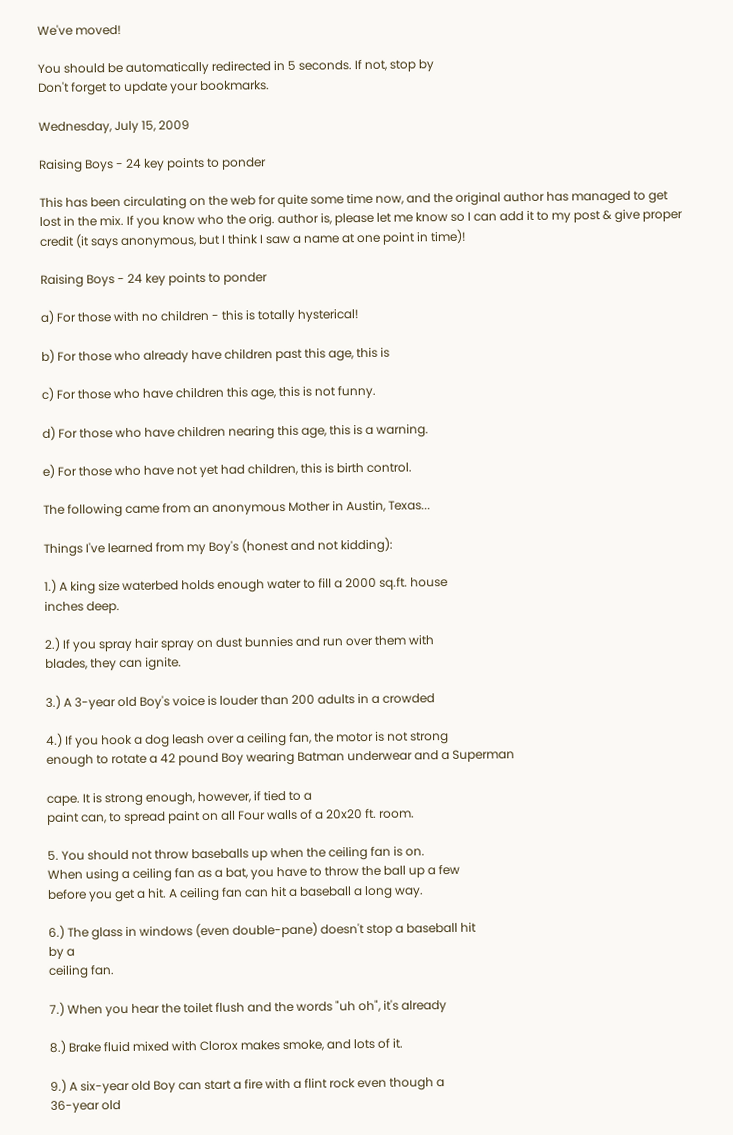We've moved!

You should be automatically redirected in 5 seconds. If not, stop by
Don't forget to update your bookmarks.

Wednesday, July 15, 2009

Raising Boys - 24 key points to ponder

This has been circulating on the web for quite some time now, and the original author has managed to get lost in the mix. If you know who the orig. author is, please let me know so I can add it to my post & give proper credit (it says anonymous, but I think I saw a name at one point in time)!

Raising Boys - 24 key points to ponder

a) For those with no children - this is totally hysterical!

b) For those who already have children past this age, this is

c) For those who have children this age, this is not funny.

d) For those who have children nearing this age, this is a warning.

e) For those who have not yet had children, this is birth control.

The following came from an anonymous Mother in Austin, Texas...

Things I've learned from my Boy's (honest and not kidding):

1.) A king size waterbed holds enough water to fill a 2000 sq.ft. house
inches deep.

2.) If you spray hair spray on dust bunnies and run over them with
blades, they can ignite.

3.) A 3-year old Boy's voice is louder than 200 adults in a crowded

4.) If you hook a dog leash over a ceiling fan, the motor is not strong
enough to rotate a 42 pound Boy wearing Batman underwear and a Superman

cape. It is strong enough, however, if tied to a
paint can, to spread paint on all Four walls of a 20x20 ft. room.

5. You should not throw baseballs up when the ceiling fan is on.
When using a ceiling fan as a bat, you have to throw the ball up a few
before you get a hit. A ceiling fan can hit a baseball a long way.

6.) The glass in windows (even double-pane) doesn't stop a baseball hit
by a
ceiling fan.

7.) When you hear the toilet flush and the words "uh oh", it's already

8.) Brake fluid mixed with Clorox makes smoke, and lots of it.

9.) A six-year old Boy can start a fire with a flint rock even though a
36-year old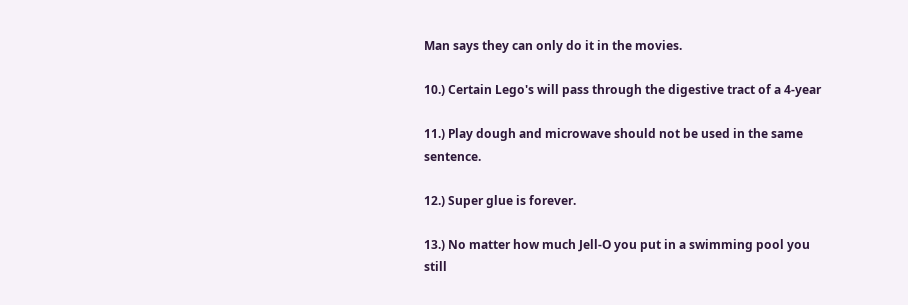Man says they can only do it in the movies.

10.) Certain Lego's will pass through the digestive tract of a 4-year

11.) Play dough and microwave should not be used in the same sentence.

12.) Super glue is forever.

13.) No matter how much Jell-O you put in a swimming pool you still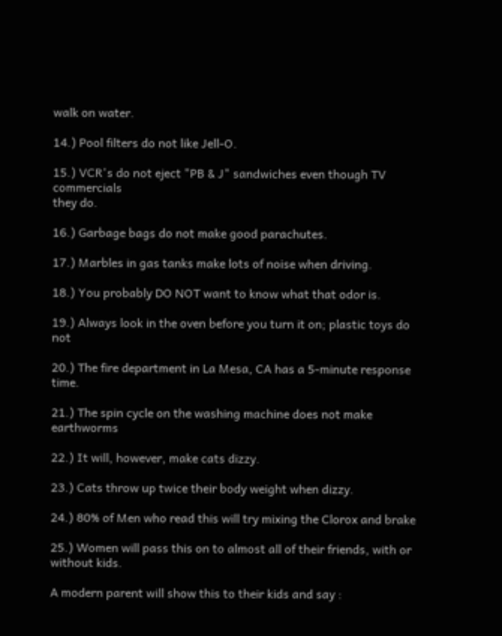walk on water.

14.) Pool filters do not like Jell-O.

15.) VCR's do not eject "PB & J" sandwiches even though TV commercials
they do.

16.) Garbage bags do not make good parachutes.

17.) Marbles in gas tanks make lots of noise when driving.

18.) You probably DO NOT want to know what that odor is.

19.) Always look in the oven before you turn it on; plastic toys do not

20.) The fire department in La Mesa, CA has a 5-minute response time.

21.) The spin cycle on the washing machine does not make earthworms

22.) It will, however, make cats dizzy.

23.) Cats throw up twice their body weight when dizzy.

24.) 80% of Men who read this will try mixing the Clorox and brake

25.) Women will pass this on to almost all of their friends, with or
without kids.

A modern parent will show this to their kids and say :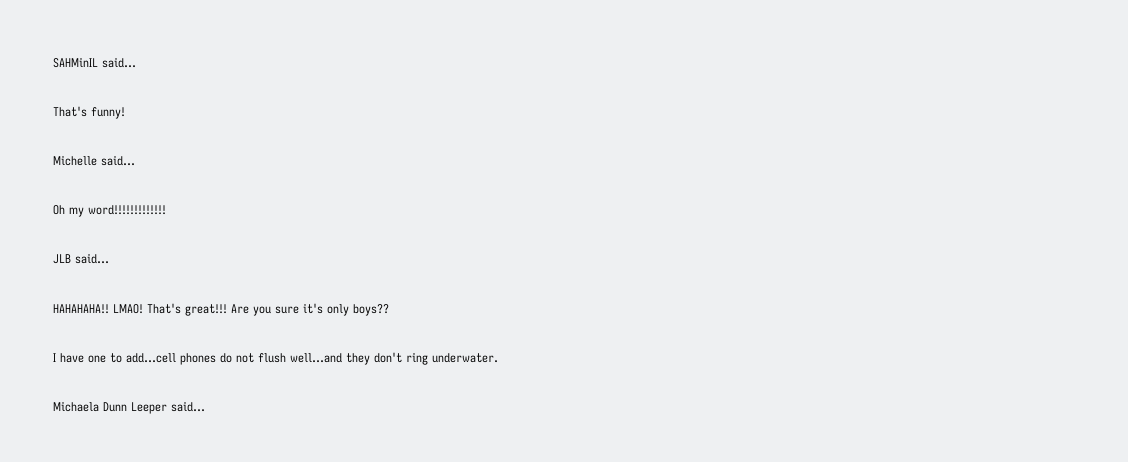SAHMinIL said...

That's funny!

Michelle said...

Oh my word!!!!!!!!!!!!!

JLB said...

HAHAHAHA!! LMAO! That's great!!! Are you sure it's only boys??

I have one to add...cell phones do not flush well...and they don't ring underwater.

Michaela Dunn Leeper said...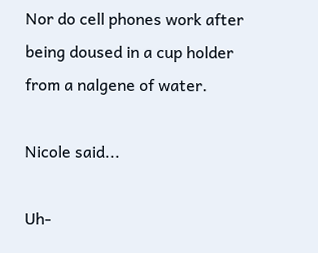Nor do cell phones work after being doused in a cup holder from a nalgene of water.

Nicole said...

Uh-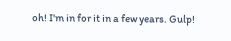oh! I'm in for it in a few years. Gulp!